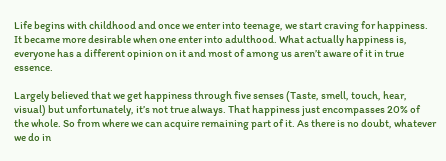Life begins with childhood and once we enter into teenage, we start craving for happiness. It became more desirable when one enter into adulthood. What actually happiness is, everyone has a different opinion on it and most of among us aren’t aware of it in true essence.

Largely believed that we get happiness through five senses (Taste, smell, touch, hear, visual) but unfortunately, it’s not true always. That happiness just encompasses 20% of the whole. So from where we can acquire remaining part of it. As there is no doubt, whatever we do in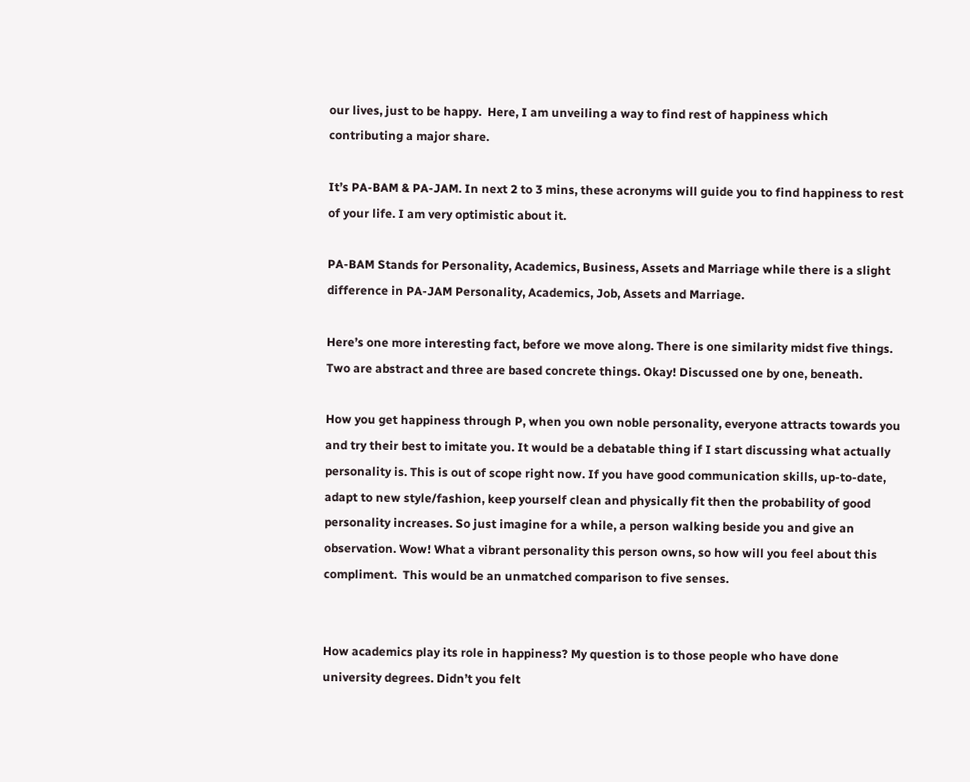our lives, just to be happy.  Here, I am unveiling a way to find rest of happiness which contributing a major share.

It’s PA-BAM & PA-JAM. In next 2 to 3 mins, these acronyms will guide you to find happiness to rest of your life. I am very optimistic about it.

PA-BAM Stands for Personality, Academics, Business, Assets and Marriage while there is a slight difference in PA-JAM Personality, Academics, Job, Assets and Marriage.

Here’s one more interesting fact, before we move along. There is one similarity midst five things. Two are abstract and three are based concrete things. Okay! Discussed one by one, beneath.

How you get happiness through P, when you own noble personality, everyone attracts towards you and try their best to imitate you. It would be a debatable thing if I start discussing what actually personality is. This is out of scope right now. If you have good communication skills, up-to-date, adapt to new style/fashion, keep yourself clean and physically fit then the probability of good personality increases. So just imagine for a while, a person walking beside you and give an observation. Wow! What a vibrant personality this person owns, so how will you feel about this compliment.  This would be an unmatched comparison to five senses.


How academics play its role in happiness? My question is to those people who have done university degrees. Didn’t you felt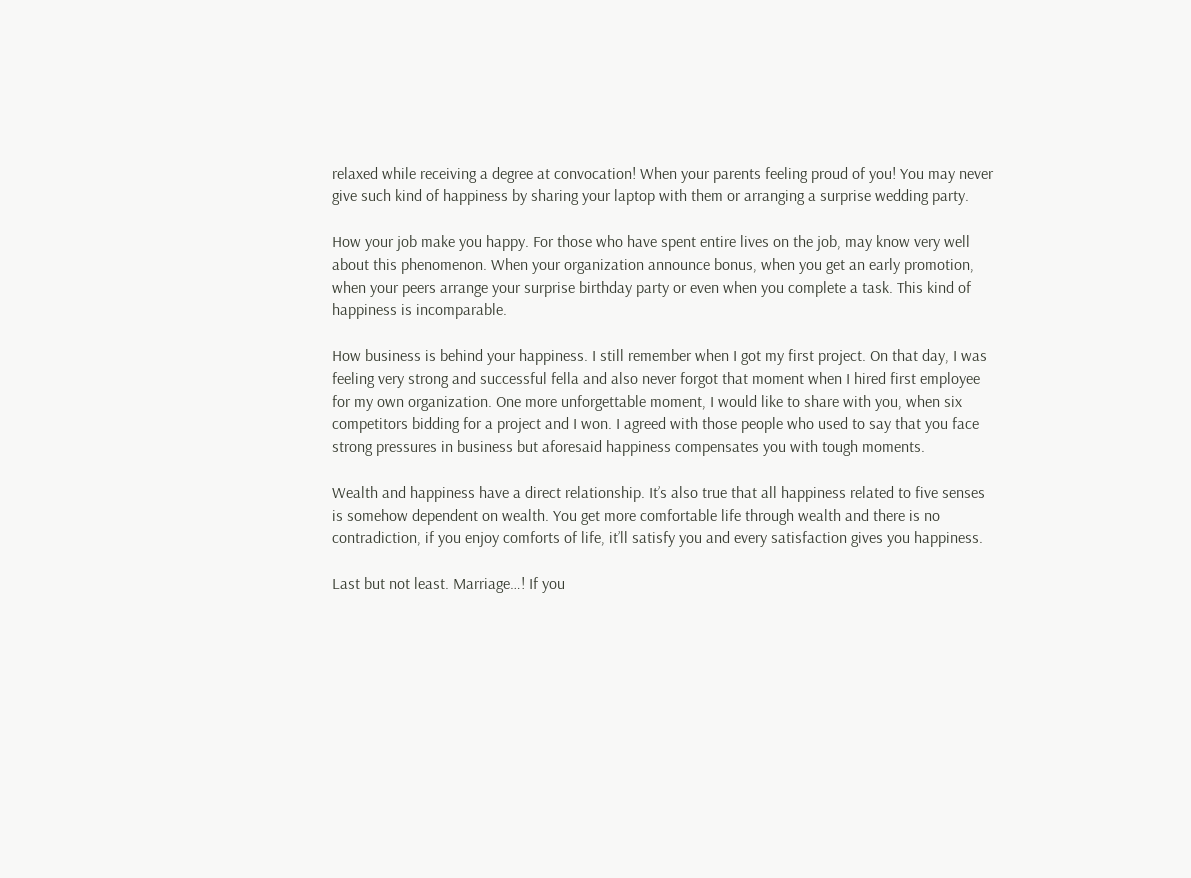relaxed while receiving a degree at convocation! When your parents feeling proud of you! You may never give such kind of happiness by sharing your laptop with them or arranging a surprise wedding party.

How your job make you happy. For those who have spent entire lives on the job, may know very well about this phenomenon. When your organization announce bonus, when you get an early promotion, when your peers arrange your surprise birthday party or even when you complete a task. This kind of happiness is incomparable.

How business is behind your happiness. I still remember when I got my first project. On that day, I was feeling very strong and successful fella and also never forgot that moment when I hired first employee for my own organization. One more unforgettable moment, I would like to share with you, when six competitors bidding for a project and I won. I agreed with those people who used to say that you face strong pressures in business but aforesaid happiness compensates you with tough moments.

Wealth and happiness have a direct relationship. It’s also true that all happiness related to five senses is somehow dependent on wealth. You get more comfortable life through wealth and there is no contradiction, if you enjoy comforts of life, it’ll satisfy you and every satisfaction gives you happiness.

Last but not least. Marriage…! If you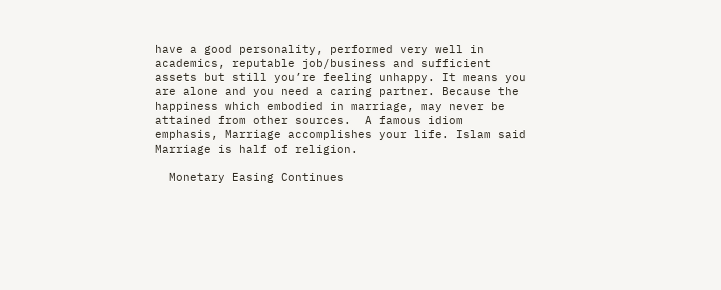have a good personality, performed very well in academics, reputable job/business and sufficient assets but still you’re feeling unhappy. It means you are alone and you need a caring partner. Because the happiness which embodied in marriage, may never be attained from other sources.  A famous idiom emphasis, Marriage accomplishes your life. Islam said Marriage is half of religion.

  Monetary Easing Continues